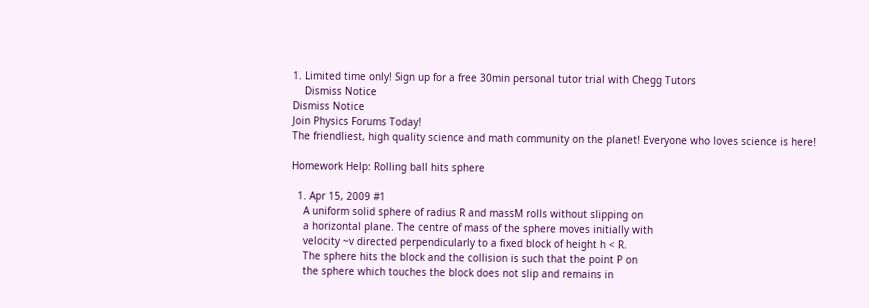1. Limited time only! Sign up for a free 30min personal tutor trial with Chegg Tutors
    Dismiss Notice
Dismiss Notice
Join Physics Forums Today!
The friendliest, high quality science and math community on the planet! Everyone who loves science is here!

Homework Help: Rolling ball hits sphere

  1. Apr 15, 2009 #1
    A uniform solid sphere of radius R and massM rolls without slipping on
    a horizontal plane. The centre of mass of the sphere moves initially with
    velocity ~v directed perpendicularly to a fixed block of height h < R.
    The sphere hits the block and the collision is such that the point P on
    the sphere which touches the block does not slip and remains in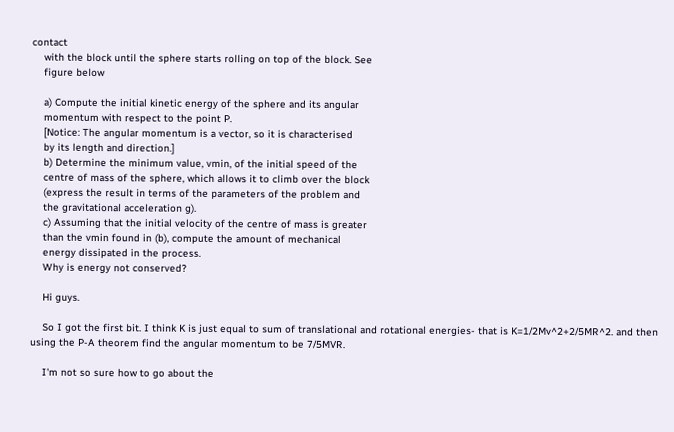contact
    with the block until the sphere starts rolling on top of the block. See
    figure below

    a) Compute the initial kinetic energy of the sphere and its angular
    momentum with respect to the point P.
    [Notice: The angular momentum is a vector, so it is characterised
    by its length and direction.]
    b) Determine the minimum value, vmin, of the initial speed of the
    centre of mass of the sphere, which allows it to climb over the block
    (express the result in terms of the parameters of the problem and
    the gravitational acceleration g).
    c) Assuming that the initial velocity of the centre of mass is greater
    than the vmin found in (b), compute the amount of mechanical
    energy dissipated in the process.
    Why is energy not conserved?

    Hi guys.

    So I got the first bit. I think K is just equal to sum of translational and rotational energies- that is K=1/2Mv^2+2/5MR^2. and then using the P-A theorem find the angular momentum to be 7/5MVR.

    I'm not so sure how to go about the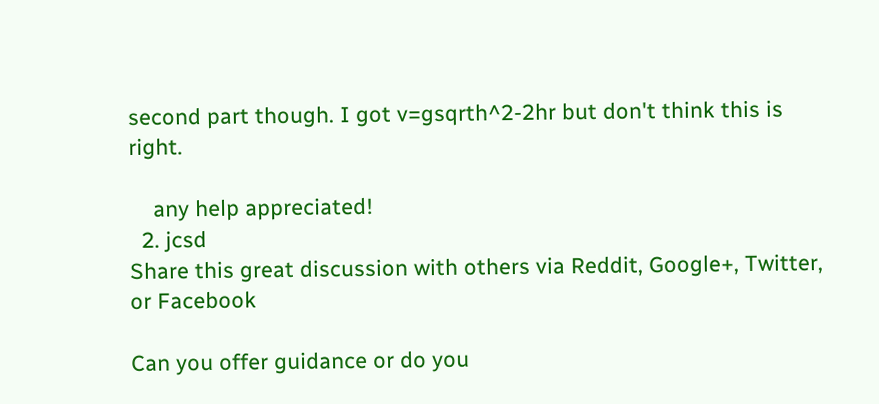second part though. I got v=gsqrth^2-2hr but don't think this is right.

    any help appreciated!
  2. jcsd
Share this great discussion with others via Reddit, Google+, Twitter, or Facebook

Can you offer guidance or do you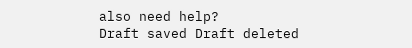also need help?
Draft saved Draft deleted